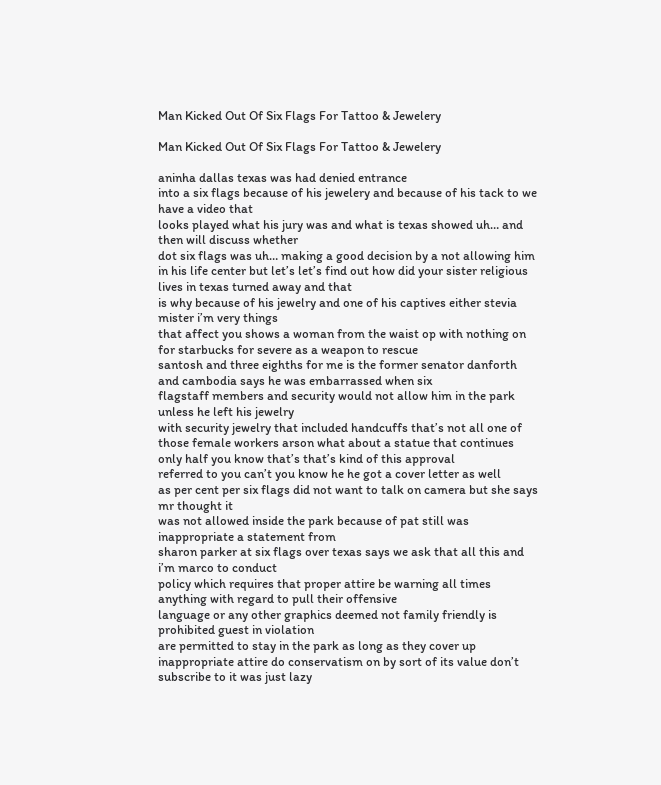Man Kicked Out Of Six Flags For Tattoo & Jewelery

Man Kicked Out Of Six Flags For Tattoo & Jewelery

aninha dallas texas was had denied entrance
into a six flags because of his jewelery and because of his tack to we have a video that
looks played what his jury was and what is texas showed uh… and then will discuss whether
dot six flags was uh… making a good decision by a not allowing him
in his life center but let’s let’s find out how did your sister religious lives in texas turned away and that
is why because of his jewelry and one of his captives either stevia mister i’m very things
that affect you shows a woman from the waist op with nothing on for starbucks for severe as a weapon to rescue
santosh and three eighths for me is the former senator danforth and cambodia says he was embarrassed when six
flagstaff members and security would not allow him in the park unless he left his jewelry
with security jewelry that included handcuffs that’s not all one of those female workers arson what about a statue that continues only half you know that’s that’s kind of this approval
referred to you can’t you know he he got a cover letter as well
as per cent per six flags did not want to talk on camera but she says mr thought it
was not allowed inside the park because of pat still was inappropriate a statement from
sharon parker at six flags over texas says we ask that all this and i’m marco to conduct
policy which requires that proper attire be warning all times anything with regard to pull their offensive
language or any other graphics deemed not family friendly is prohibited guest in violation
are permitted to stay in the park as long as they cover up inappropriate attire do conservatism on by sort of its value don’t subscribe to it was just lazy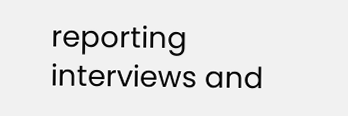reporting
interviews and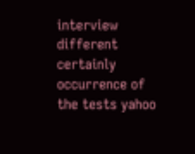interview different certainly occurrence of
the tests yahoo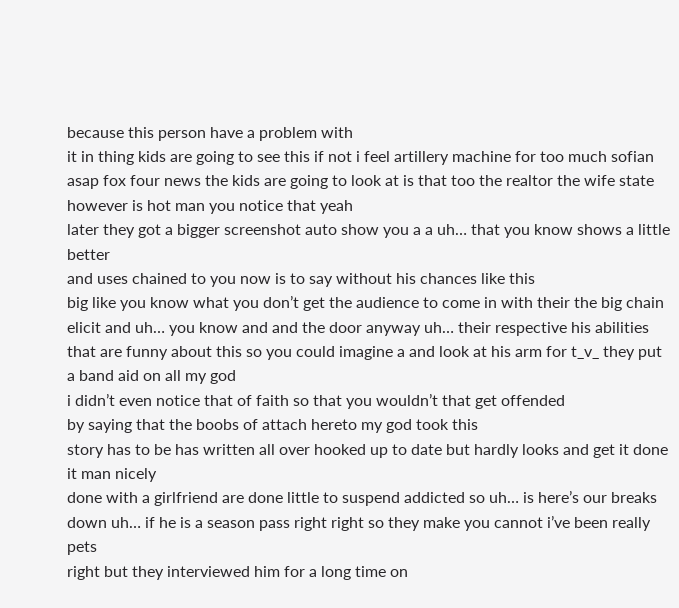because this person have a problem with
it in thing kids are going to see this if not i feel artillery machine for too much sofian asap fox four news the kids are going to look at is that too the realtor the wife state however is hot man you notice that yeah
later they got a bigger screenshot auto show you a a uh… that you know shows a little better
and uses chained to you now is to say without his chances like this
big like you know what you don’t get the audience to come in with their the big chain elicit and uh… you know and and the door anyway uh… their respective his abilities
that are funny about this so you could imagine a and look at his arm for t_v_ they put a band aid on all my god
i didn’t even notice that of faith so that you wouldn’t that get offended
by saying that the boobs of attach hereto my god took this
story has to be has written all over hooked up to date but hardly looks and get it done it man nicely
done with a girlfriend are done little to suspend addicted so uh… is here’s our breaks
down uh… if he is a season pass right right so they make you cannot i’ve been really pets
right but they interviewed him for a long time on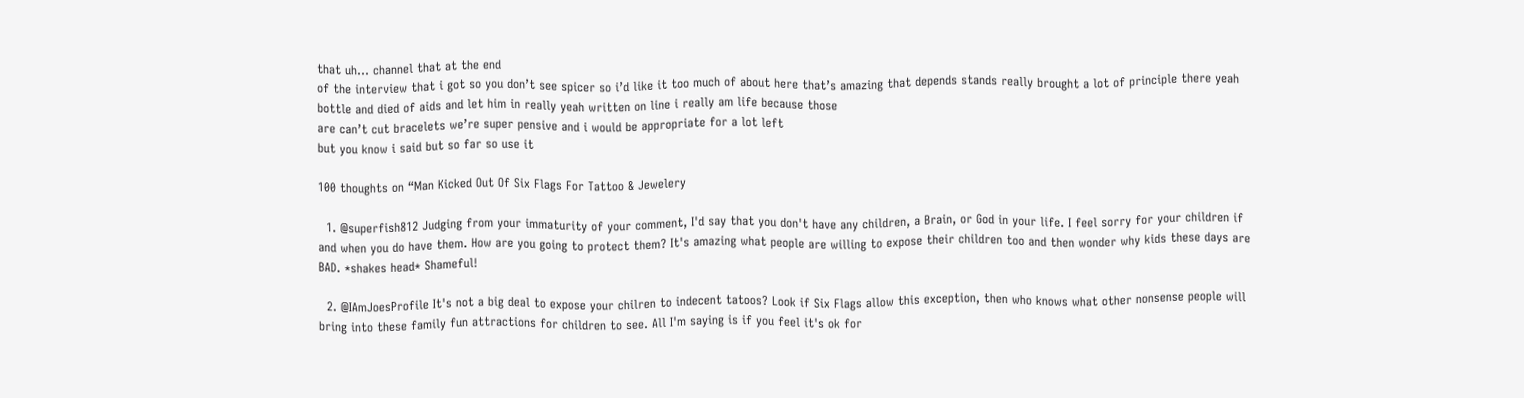that uh… channel that at the end
of the interview that i got so you don’t see spicer so i’d like it too much of about here that’s amazing that depends stands really brought a lot of principle there yeah bottle and died of aids and let him in really yeah written on line i really am life because those
are can’t cut bracelets we’re super pensive and i would be appropriate for a lot left
but you know i said but so far so use it

100 thoughts on “Man Kicked Out Of Six Flags For Tattoo & Jewelery

  1. @superfish812 Judging from your immaturity of your comment, I'd say that you don't have any children, a Brain, or God in your life. I feel sorry for your children if and when you do have them. How are you going to protect them? It's amazing what people are willing to expose their children too and then wonder why kids these days are BAD. *shakes head* Shameful!

  2. @IAmJoesProfile It's not a big deal to expose your chilren to indecent tatoos? Look if Six Flags allow this exception, then who knows what other nonsense people will bring into these family fun attractions for children to see. All I'm saying is if you feel it's ok for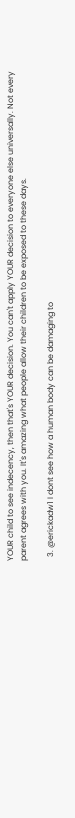YOUR child to see indecency, then that's YOUR decision. You can't apply YOUR decision to everyone else universally. Not every parent agrees with you. It's amazing what people allow their children to be exposed to these days.

  3. @erickadw1 I dont see how a human body can be damaging to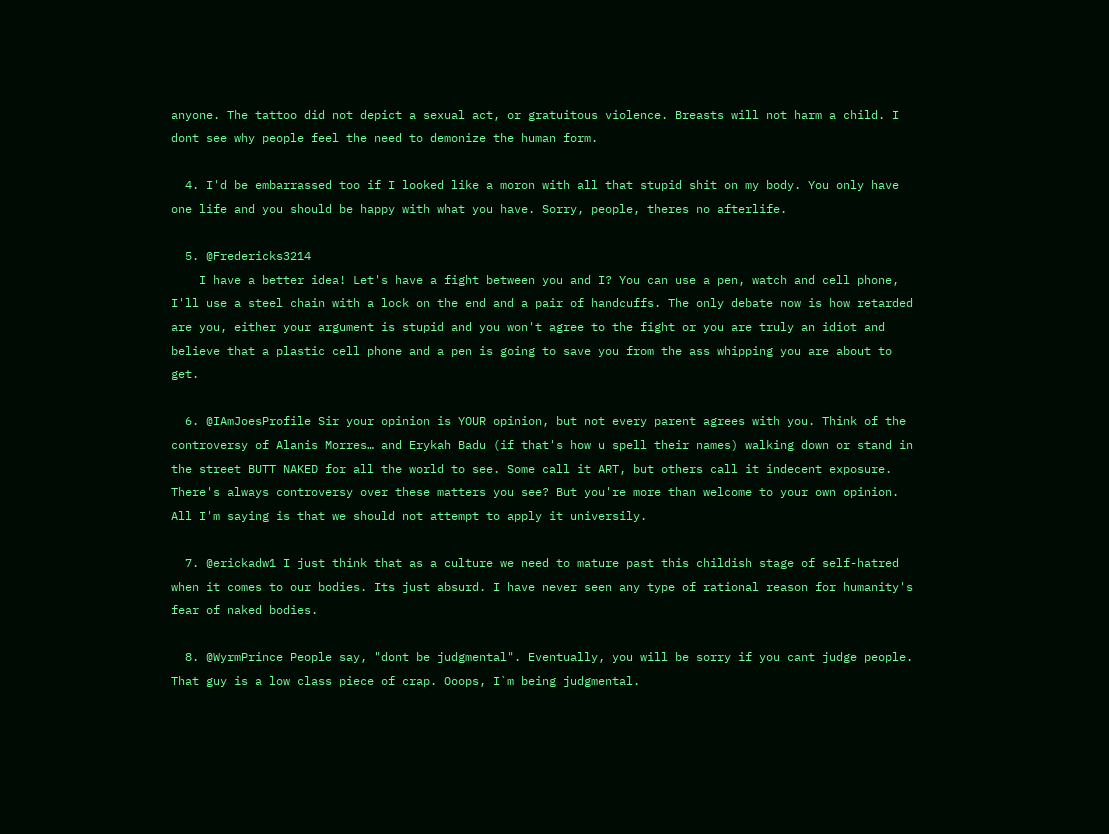anyone. The tattoo did not depict a sexual act, or gratuitous violence. Breasts will not harm a child. I dont see why people feel the need to demonize the human form.

  4. I'd be embarrassed too if I looked like a moron with all that stupid shit on my body. You only have one life and you should be happy with what you have. Sorry, people, theres no afterlife.

  5. @Fredericks3214
    I have a better idea! Let's have a fight between you and I? You can use a pen, watch and cell phone, I'll use a steel chain with a lock on the end and a pair of handcuffs. The only debate now is how retarded are you, either your argument is stupid and you won't agree to the fight or you are truly an idiot and believe that a plastic cell phone and a pen is going to save you from the ass whipping you are about to get.

  6. @IAmJoesProfile Sir your opinion is YOUR opinion, but not every parent agrees with you. Think of the controversy of Alanis Morres… and Erykah Badu (if that's how u spell their names) walking down or stand in the street BUTT NAKED for all the world to see. Some call it ART, but others call it indecent exposure. There's always controversy over these matters you see? But you're more than welcome to your own opinion. All I'm saying is that we should not attempt to apply it universily.

  7. @erickadw1 I just think that as a culture we need to mature past this childish stage of self-hatred when it comes to our bodies. Its just absurd. I have never seen any type of rational reason for humanity's fear of naked bodies.

  8. @WyrmPrince People say, "dont be judgmental". Eventually, you will be sorry if you cant judge people. That guy is a low class piece of crap. Ooops, I`m being judgmental.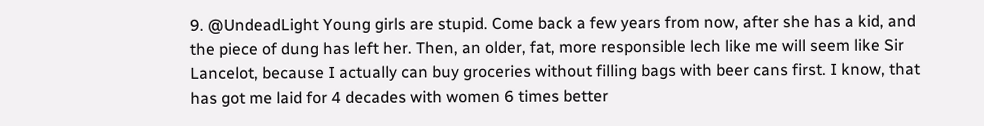9. @UndeadLight Young girls are stupid. Come back a few years from now, after she has a kid, and the piece of dung has left her. Then, an older, fat, more responsible lech like me will seem like Sir Lancelot, because I actually can buy groceries without filling bags with beer cans first. I know, that has got me laid for 4 decades with women 6 times better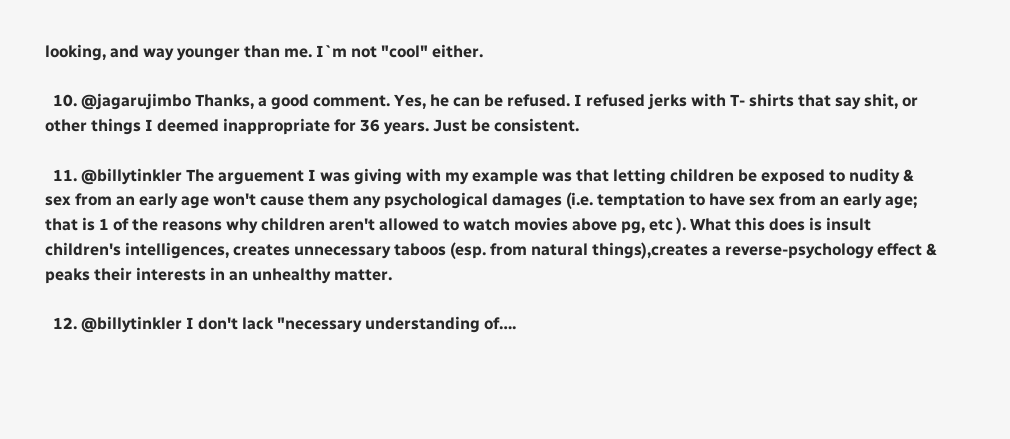looking, and way younger than me. I`m not "cool" either.

  10. @jagarujimbo Thanks, a good comment. Yes, he can be refused. I refused jerks with T- shirts that say shit, or other things I deemed inappropriate for 36 years. Just be consistent.

  11. @billytinkler The arguement I was giving with my example was that letting children be exposed to nudity & sex from an early age won't cause them any psychological damages (i.e. temptation to have sex from an early age; that is 1 of the reasons why children aren't allowed to watch movies above pg, etc ). What this does is insult children's intelligences, creates unnecessary taboos (esp. from natural things),creates a reverse-psychology effect & peaks their interests in an unhealthy matter.

  12. @billytinkler I don't lack "necessary understanding of….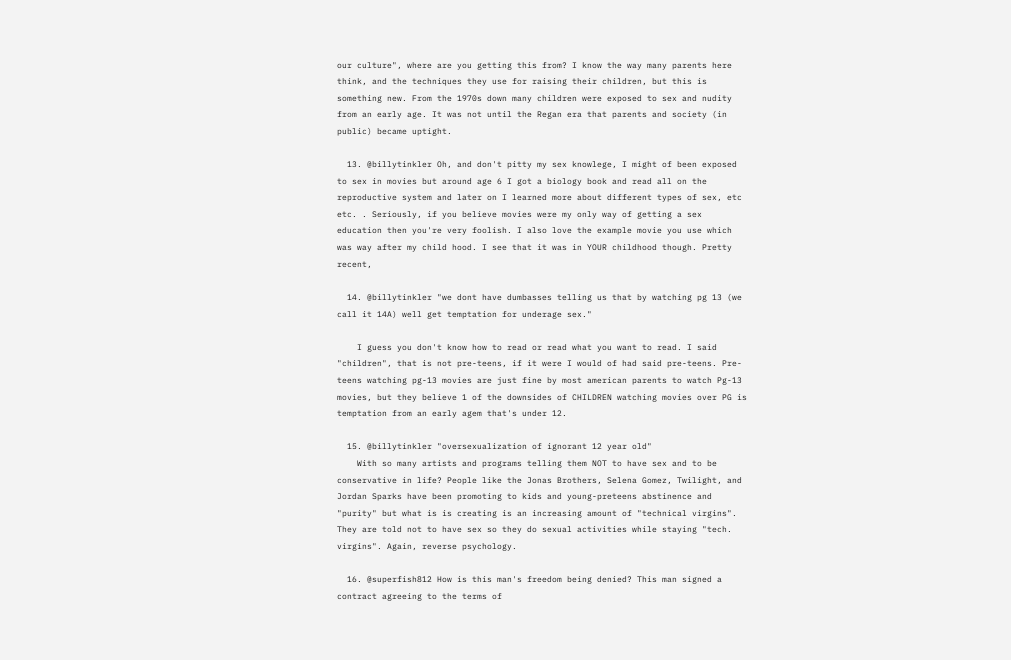our culture", where are you getting this from? I know the way many parents here think, and the techniques they use for raising their children, but this is something new. From the 1970s down many children were exposed to sex and nudity from an early age. It was not until the Regan era that parents and society (in public) became uptight.

  13. @billytinkler Oh, and don't pitty my sex knowlege, I might of been exposed to sex in movies but around age 6 I got a biology book and read all on the reproductive system and later on I learned more about different types of sex, etc etc. . Seriously, if you believe movies were my only way of getting a sex education then you're very foolish. I also love the example movie you use which was way after my child hood. I see that it was in YOUR childhood though. Pretty recent,

  14. @billytinkler "we dont have dumbasses telling us that by watching pg 13 (we call it 14A) well get temptation for underage sex."

    I guess you don't know how to read or read what you want to read. I said "children", that is not pre-teens, if it were I would of had said pre-teens. Pre-teens watching pg-13 movies are just fine by most american parents to watch Pg-13 movies, but they believe 1 of the downsides of CHILDREN watching movies over PG is temptation from an early agem that's under 12.

  15. @billytinkler "oversexualization of ignorant 12 year old"
    With so many artists and programs telling them NOT to have sex and to be conservative in life? People like the Jonas Brothers, Selena Gomez, Twilight, and Jordan Sparks have been promoting to kids and young-preteens abstinence and "purity" but what is is creating is an increasing amount of "technical virgins". They are told not to have sex so they do sexual activities while staying "tech. virgins". Again, reverse psychology.

  16. @superfish812 How is this man's freedom being denied? This man signed a contract agreeing to the terms of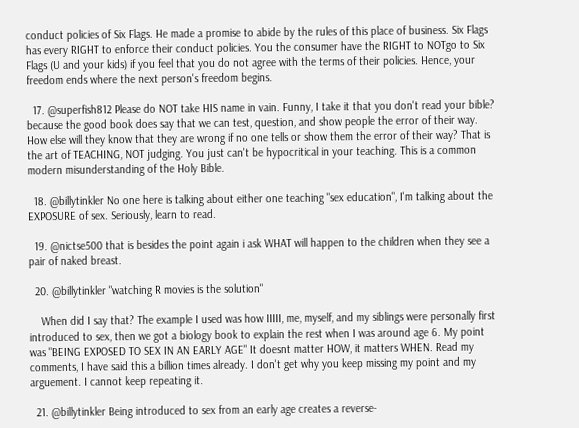conduct policies of Six Flags. He made a promise to abide by the rules of this place of business. Six Flags has every RIGHT to enforce their conduct policies. You the consumer have the RIGHT to NOTgo to Six Flags (U and your kids) if you feel that you do not agree with the terms of their policies. Hence, your freedom ends where the next person's freedom begins.

  17. @superfish812 Please do NOT take HIS name in vain. Funny, I take it that you don't read your bible? because the good book does say that we can test, question, and show people the error of their way. How else will they know that they are wrong if no one tells or show them the error of their way? That is the art of TEACHING, NOT judging. You just can't be hypocritical in your teaching. This is a common modern misunderstanding of the Holy Bible.

  18. @billytinkler No one here is talking about either one teaching "sex education", I'm talking about the EXPOSURE of sex. Seriously, learn to read.

  19. @nictse500 that is besides the point again i ask WHAT will happen to the children when they see a pair of naked breast.

  20. @billytinkler "watching R movies is the solution"

    When did I say that? The example I used was how IIIII, me, myself, and my siblings were personally first introduced to sex, then we got a biology book to explain the rest when I was around age 6. My point was "BEING EXPOSED TO SEX IN AN EARLY AGE" It doesnt matter HOW, it matters WHEN. Read my comments, I have said this a billion times already. I don't get why you keep missing my point and my arguement. I cannot keep repeating it.

  21. @billytinkler Being introduced to sex from an early age creates a reverse-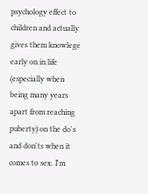psychology effect to children and actually gives them knowlege early on in life (especially when being many years apart from reaching puberty) on the do's and don'ts when it comes to sex. I'm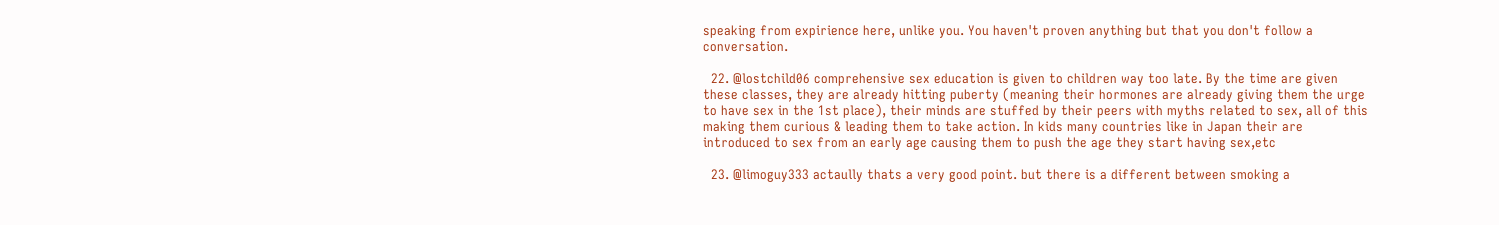speaking from expirience here, unlike you. You haven't proven anything but that you don't follow a conversation.

  22. @lostchild06 comprehensive sex education is given to children way too late. By the time are given these classes, they are already hitting puberty (meaning their hormones are already giving them the urge to have sex in the 1st place), their minds are stuffed by their peers with myths related to sex, all of this making them curious & leading them to take action. In kids many countries like in Japan their are introduced to sex from an early age causing them to push the age they start having sex,etc

  23. @limoguy333 actaully thats a very good point. but there is a different between smoking a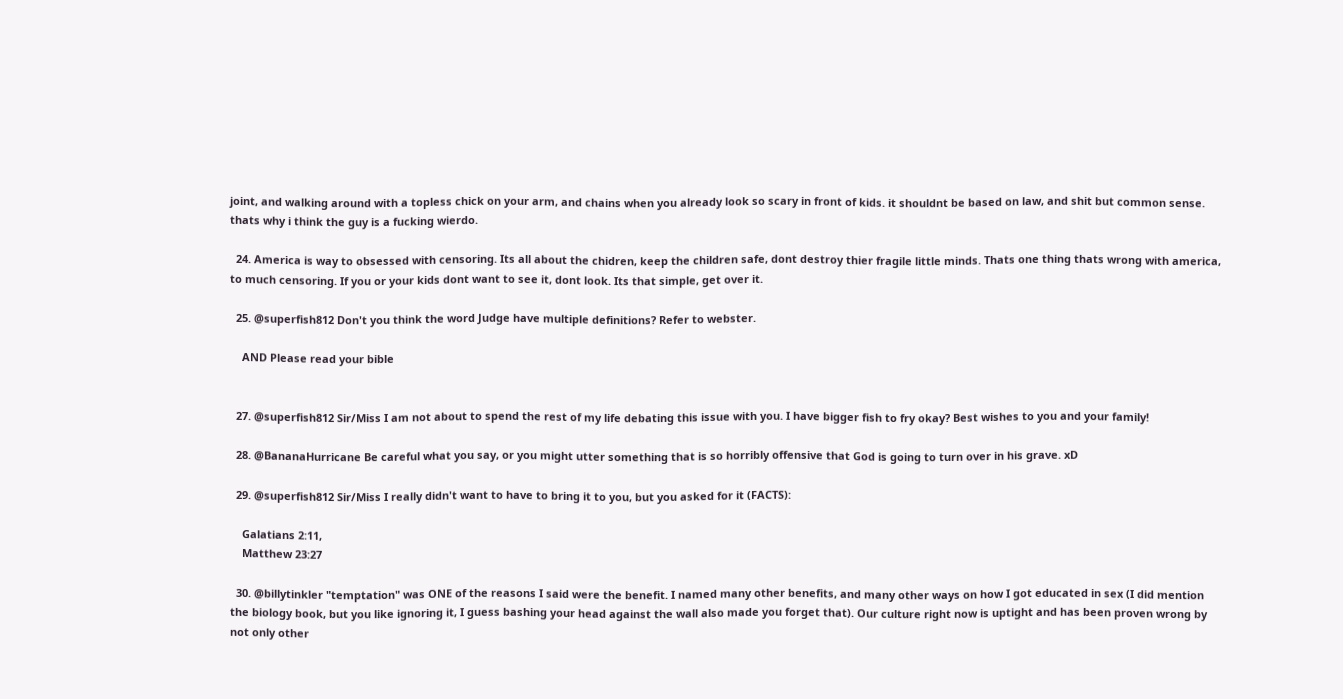joint, and walking around with a topless chick on your arm, and chains when you already look so scary in front of kids. it shouldnt be based on law, and shit but common sense. thats why i think the guy is a fucking wierdo.

  24. America is way to obsessed with censoring. Its all about the chidren, keep the children safe, dont destroy thier fragile little minds. Thats one thing thats wrong with america, to much censoring. If you or your kids dont want to see it, dont look. Its that simple, get over it.

  25. @superfish812 Don't you think the word Judge have multiple definitions? Refer to webster.

    AND Please read your bible


  27. @superfish812 Sir/Miss I am not about to spend the rest of my life debating this issue with you. I have bigger fish to fry okay? Best wishes to you and your family!

  28. @BananaHurricane Be careful what you say, or you might utter something that is so horribly offensive that God is going to turn over in his grave. xD

  29. @superfish812 Sir/Miss I really didn't want to have to bring it to you, but you asked for it (FACTS):

    Galatians 2:11,
    Matthew 23:27

  30. @billytinkler "temptation" was ONE of the reasons I said were the benefit. I named many other benefits, and many other ways on how I got educated in sex (I did mention the biology book, but you like ignoring it, I guess bashing your head against the wall also made you forget that). Our culture right now is uptight and has been proven wrong by not only other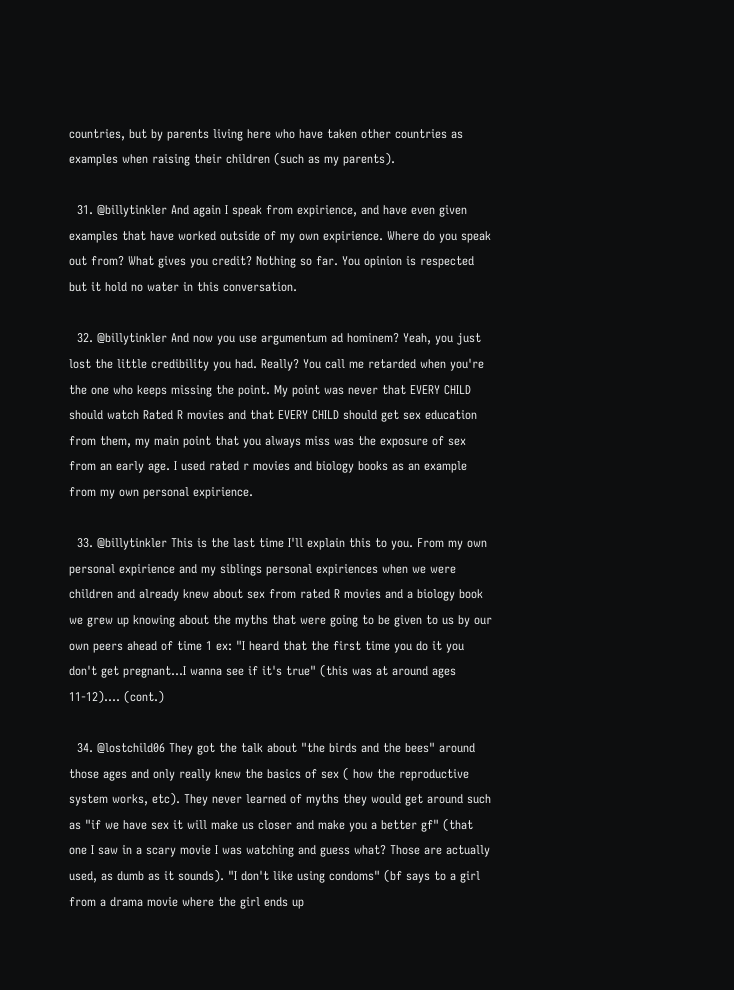countries, but by parents living here who have taken other countries as examples when raising their children (such as my parents).

  31. @billytinkler And again I speak from expirience, and have even given examples that have worked outside of my own expirience. Where do you speak out from? What gives you credit? Nothing so far. You opinion is respected but it hold no water in this conversation.

  32. @billytinkler And now you use argumentum ad hominem? Yeah, you just lost the little credibility you had. Really? You call me retarded when you're the one who keeps missing the point. My point was never that EVERY CHILD should watch Rated R movies and that EVERY CHILD should get sex education from them, my main point that you always miss was the exposure of sex from an early age. I used rated r movies and biology books as an example from my own personal expirience.

  33. @billytinkler This is the last time I'll explain this to you. From my own personal expirience and my siblings personal expiriences when we were children and already knew about sex from rated R movies and a biology book we grew up knowing about the myths that were going to be given to us by our own peers ahead of time 1 ex: "I heard that the first time you do it you don't get pregnant…I wanna see if it's true" (this was at around ages 11-12)…. (cont.)

  34. @lostchild06 They got the talk about "the birds and the bees" around those ages and only really knew the basics of sex ( how the reproductive system works, etc). They never learned of myths they would get around such as "if we have sex it will make us closer and make you a better gf" (that one I saw in a scary movie I was watching and guess what? Those are actually used, as dumb as it sounds). "I don't like using condoms" (bf says to a girl from a drama movie where the girl ends up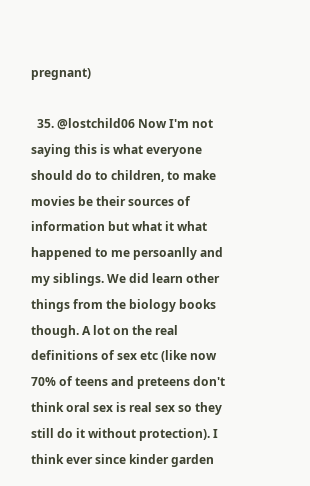pregnant)

  35. @lostchild06 Now I'm not saying this is what everyone should do to children, to make movies be their sources of information but what it what happened to me persoanlly and my siblings. We did learn other things from the biology books though. A lot on the real definitions of sex etc (like now 70% of teens and preteens don't think oral sex is real sex so they still do it without protection). I think ever since kinder garden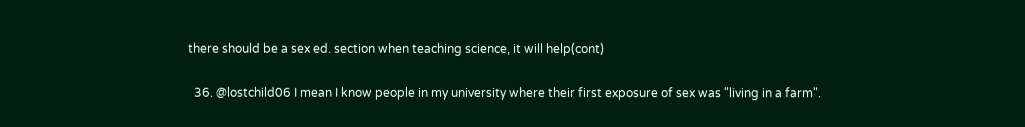there should be a sex ed. section when teaching science, it will help(cont)

  36. @lostchild06 I mean I know people in my university where their first exposure of sex was "living in a farm".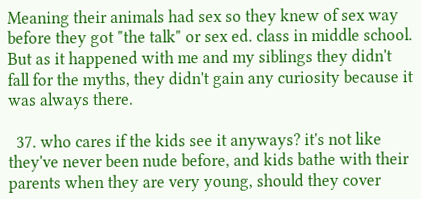Meaning their animals had sex so they knew of sex way before they got "the talk" or sex ed. class in middle school. But as it happened with me and my siblings they didn't fall for the myths, they didn't gain any curiosity because it was always there.

  37. who cares if the kids see it anyways? it's not like they've never been nude before, and kids bathe with their parents when they are very young, should they cover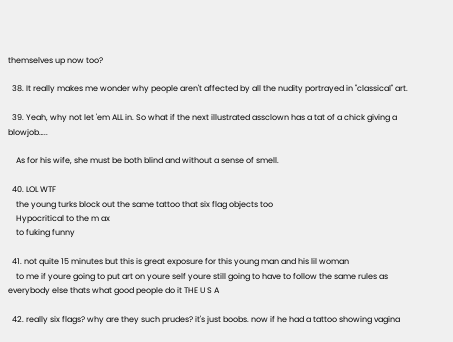themselves up now too?

  38. It really makes me wonder why people aren't affected by all the nudity portrayed in "classical" art.

  39. Yeah, why not let 'em ALL in. So what if the next illustrated assclown has a tat of a chick giving a blowjob…..

    As for his wife, she must be both blind and without a sense of smell.

  40. LOL WTF
    the young turks block out the same tattoo that six flag objects too
    Hypocritical to the m ax
    to fuking funny

  41. not quite 15 minutes but this is great exposure for this young man and his lil woman
    to me if youre going to put art on youre self youre still going to have to follow the same rules as everybody else thats what good people do it THE U S A

  42. really six flags? why are they such prudes? it's just boobs. now if he had a tattoo showing vagina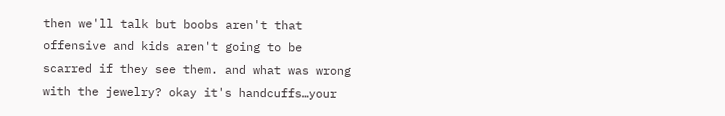then we'll talk but boobs aren't that offensive and kids aren't going to be scarred if they see them. and what was wrong with the jewelry? okay it's handcuffs…your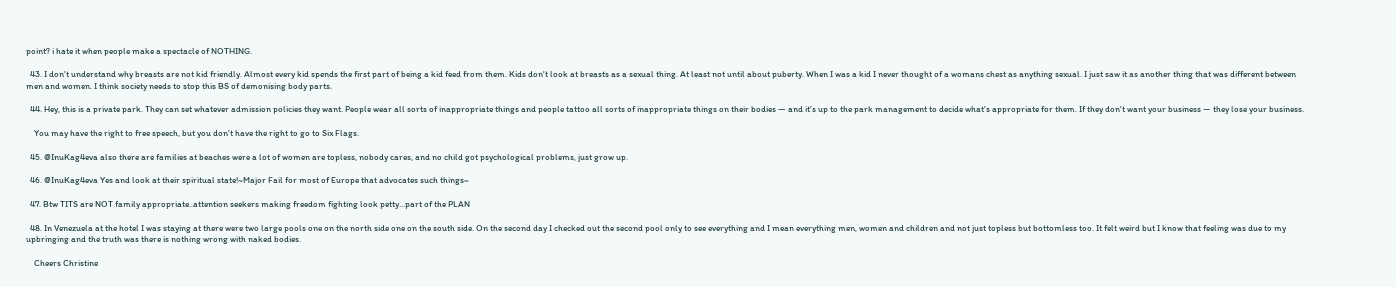point? i hate it when people make a spectacle of NOTHING.

  43. I don't understand why breasts are not kid friendly. Almost every kid spends the first part of being a kid feed from them. Kids don't look at breasts as a sexual thing. At least not until about puberty. When I was a kid I never thought of a womans chest as anything sexual. I just saw it as another thing that was different between men and women. I think society needs to stop this BS of demonising body parts.

  44. Hey, this is a private park. They can set whatever admission policies they want. People wear all sorts of inappropriate things and people tattoo all sorts of inappropriate things on their bodies — and it's up to the park management to decide what's appropriate for them. If they don't want your business — they lose your business.

    You may have the right to free speech, but you don't have the right to go to Six Flags.

  45. @InuKag4eva also there are families at beaches were a lot of women are topless, nobody cares, and no child got psychological problems, just grow up.

  46. @InuKag4eva Yes and look at their spiritual state!~Major Fail for most of Europe that advocates such things~

  47. Btw TITS are NOT family appropriate..attention seekers making freedom fighting look petty…part of the PLAN

  48. In Venezuela at the hotel I was staying at there were two large pools one on the north side one on the south side. On the second day I checked out the second pool only to see everything and I mean everything men, women and children and not just topless but bottomless too. It felt weird but I know that feeling was due to my upbringing and the truth was there is nothing wrong with naked bodies.

    Cheers Christine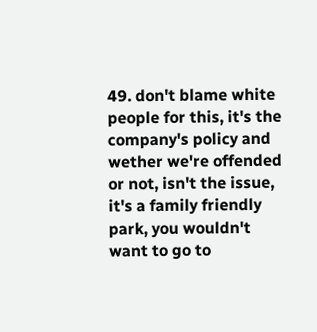49. don't blame white people for this, it's the company's policy and wether we're offended or not, isn't the issue, it's a family friendly park, you wouldn't want to go to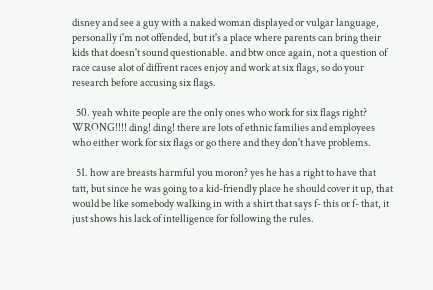disney and see a guy with a naked woman displayed or vulgar language, personally i'm not offended, but it's a place where parents can bring their kids that doesn't sound questionable. and btw once again, not a question of race cause alot of diffrent races enjoy and work at six flags, so do your research before accusing six flags.

  50. yeah white people are the only ones who work for six flags right? WRONG!!!! ding! ding! there are lots of ethnic families and employees who either work for six flags or go there and they don't have problems.

  51. how are breasts harmful you moron? yes he has a right to have that tatt, but since he was going to a kid-friendly place he should cover it up, that would be like somebody walking in with a shirt that says f- this or f- that, it just shows his lack of intelligence for following the rules.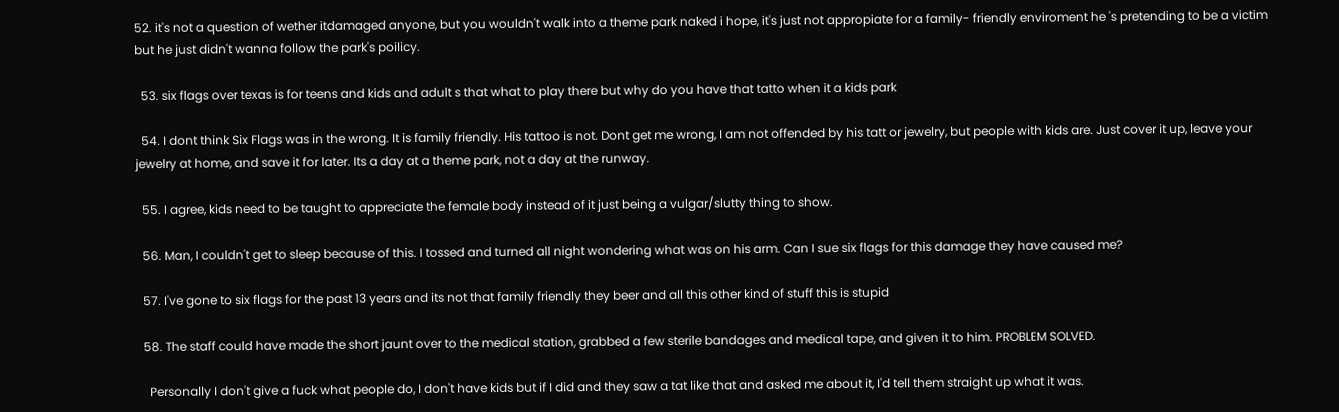52. it's not a question of wether itdamaged anyone, but you wouldn't walk into a theme park naked i hope, it's just not appropiate for a family- friendly enviroment he 's pretending to be a victim but he just didn't wanna follow the park's poilicy.

  53. six flags over texas is for teens and kids and adult s that what to play there but why do you have that tatto when it a kids park

  54. I dont think Six Flags was in the wrong. It is family friendly. His tattoo is not. Dont get me wrong, I am not offended by his tatt or jewelry, but people with kids are. Just cover it up, leave your jewelry at home, and save it for later. Its a day at a theme park, not a day at the runway.

  55. I agree, kids need to be taught to appreciate the female body instead of it just being a vulgar/slutty thing to show.

  56. Man, I couldn't get to sleep because of this. I tossed and turned all night wondering what was on his arm. Can I sue six flags for this damage they have caused me?

  57. I've gone to six flags for the past 13 years and its not that family friendly they beer and all this other kind of stuff this is stupid

  58. The staff could have made the short jaunt over to the medical station, grabbed a few sterile bandages and medical tape, and given it to him. PROBLEM SOLVED.

    Personally I don't give a fuck what people do, I don't have kids but if I did and they saw a tat like that and asked me about it, I'd tell them straight up what it was.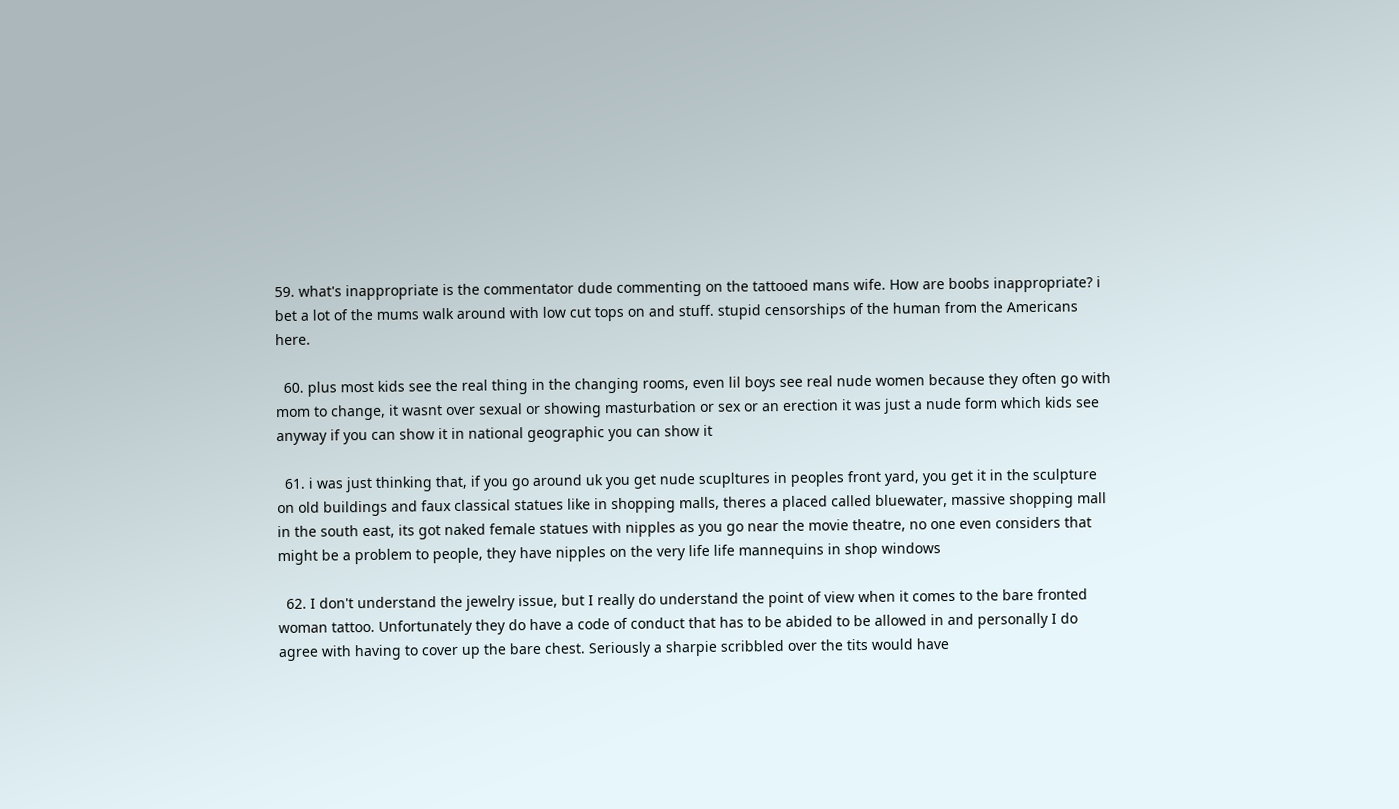59. what's inappropriate is the commentator dude commenting on the tattooed mans wife. How are boobs inappropriate? i bet a lot of the mums walk around with low cut tops on and stuff. stupid censorships of the human from the Americans here.

  60. plus most kids see the real thing in the changing rooms, even lil boys see real nude women because they often go with mom to change, it wasnt over sexual or showing masturbation or sex or an erection it was just a nude form which kids see anyway if you can show it in national geographic you can show it

  61. i was just thinking that, if you go around uk you get nude scupltures in peoples front yard, you get it in the sculpture on old buildings and faux classical statues like in shopping malls, theres a placed called bluewater, massive shopping mall in the south east, its got naked female statues with nipples as you go near the movie theatre, no one even considers that might be a problem to people, they have nipples on the very life life mannequins in shop windows

  62. I don't understand the jewelry issue, but I really do understand the point of view when it comes to the bare fronted woman tattoo. Unfortunately they do have a code of conduct that has to be abided to be allowed in and personally I do agree with having to cover up the bare chest. Seriously a sharpie scribbled over the tits would have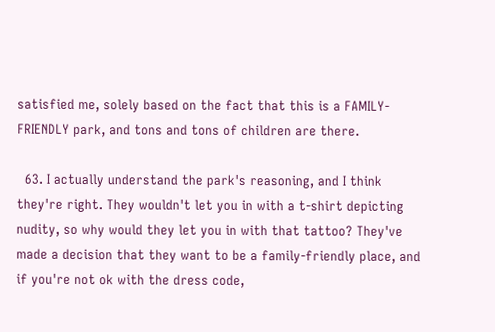satisfied me, solely based on the fact that this is a FAMILY-FRIENDLY park, and tons and tons of children are there.

  63. I actually understand the park's reasoning, and I think they're right. They wouldn't let you in with a t-shirt depicting nudity, so why would they let you in with that tattoo? They've made a decision that they want to be a family-friendly place, and if you're not ok with the dress code,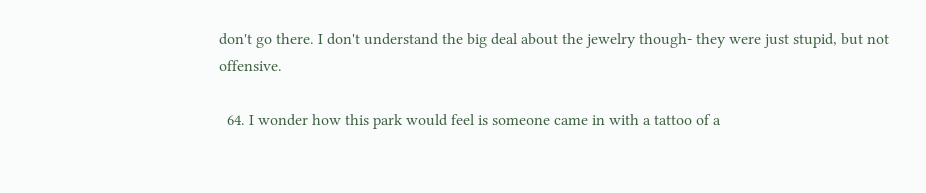don't go there. I don't understand the big deal about the jewelry though- they were just stupid, but not offensive.

  64. I wonder how this park would feel is someone came in with a tattoo of a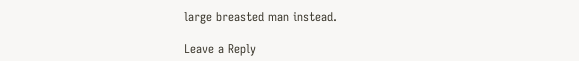large breasted man instead.

Leave a Reply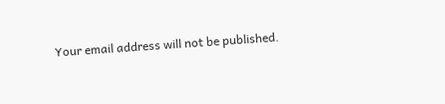Your email address will not be published.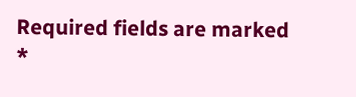Required fields are marked *